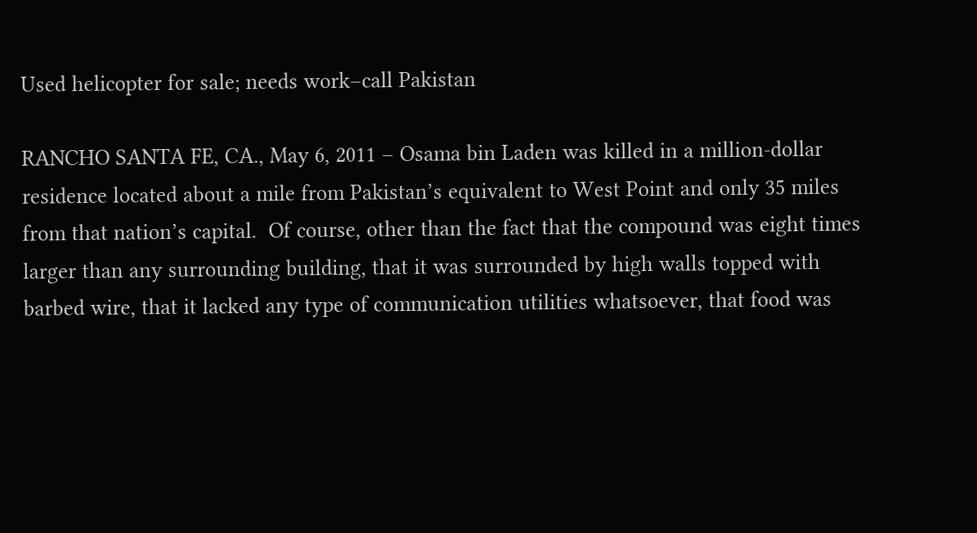Used helicopter for sale; needs work–call Pakistan

RANCHO SANTA FE, CA., May 6, 2011 – Osama bin Laden was killed in a million-dollar residence located about a mile from Pakistan’s equivalent to West Point and only 35 miles from that nation’s capital.  Of course, other than the fact that the compound was eight times larger than any surrounding building, that it was surrounded by high walls topped with barbed wire, that it lacked any type of communication utilities whatsoever, that food was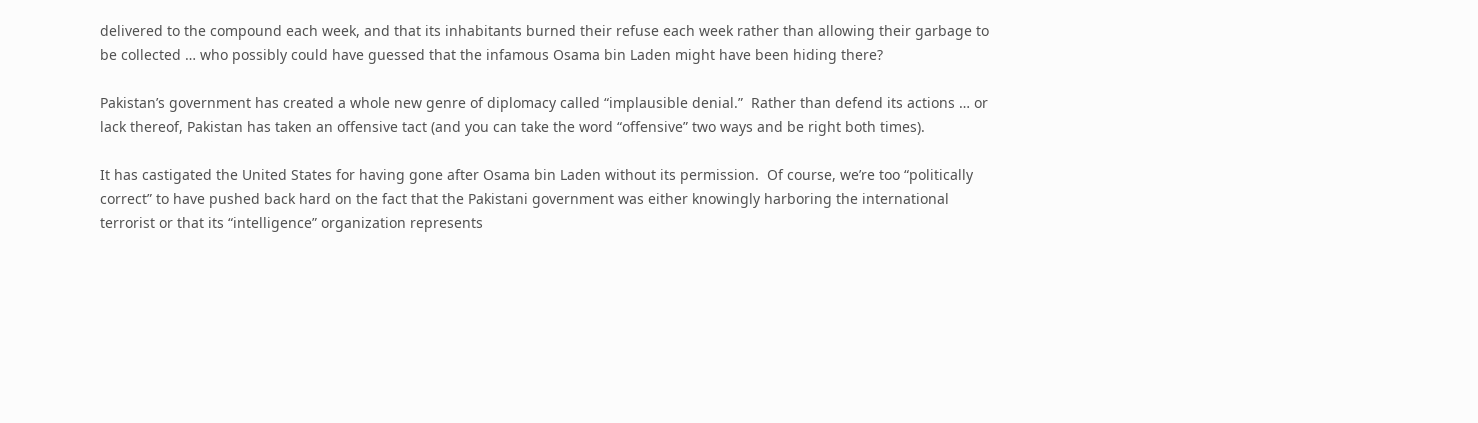delivered to the compound each week, and that its inhabitants burned their refuse each week rather than allowing their garbage to be collected … who possibly could have guessed that the infamous Osama bin Laden might have been hiding there?

Pakistan’s government has created a whole new genre of diplomacy called “implausible denial.”  Rather than defend its actions … or lack thereof, Pakistan has taken an offensive tact (and you can take the word “offensive” two ways and be right both times).

It has castigated the United States for having gone after Osama bin Laden without its permission.  Of course, we’re too “politically correct” to have pushed back hard on the fact that the Pakistani government was either knowingly harboring the international terrorist or that its “intelligence” organization represents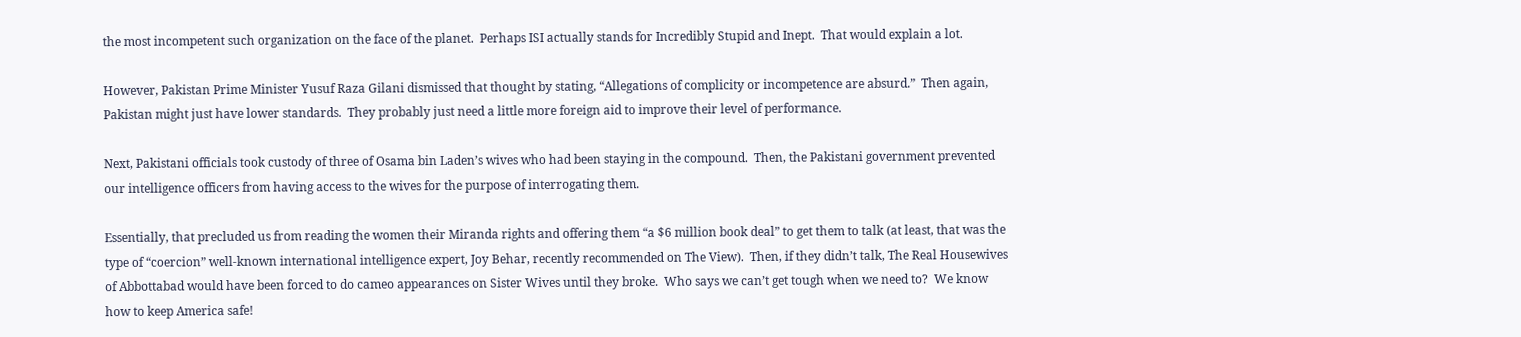the most incompetent such organization on the face of the planet.  Perhaps ISI actually stands for Incredibly Stupid and Inept.  That would explain a lot.

However, Pakistan Prime Minister Yusuf Raza Gilani dismissed that thought by stating, “Allegations of complicity or incompetence are absurd.”  Then again, Pakistan might just have lower standards.  They probably just need a little more foreign aid to improve their level of performance.

Next, Pakistani officials took custody of three of Osama bin Laden’s wives who had been staying in the compound.  Then, the Pakistani government prevented our intelligence officers from having access to the wives for the purpose of interrogating them.

Essentially, that precluded us from reading the women their Miranda rights and offering them “a $6 million book deal” to get them to talk (at least, that was the type of “coercion” well-known international intelligence expert, Joy Behar, recently recommended on The View).  Then, if they didn’t talk, The Real Housewives of Abbottabad would have been forced to do cameo appearances on Sister Wives until they broke.  Who says we can’t get tough when we need to?  We know how to keep America safe!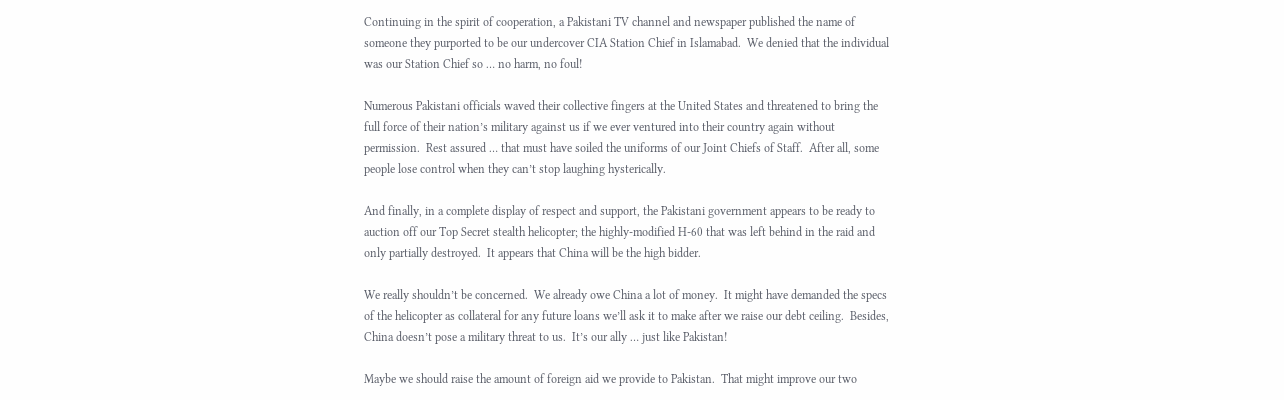Continuing in the spirit of cooperation, a Pakistani TV channel and newspaper published the name of someone they purported to be our undercover CIA Station Chief in Islamabad.  We denied that the individual was our Station Chief so … no harm, no foul!

Numerous Pakistani officials waved their collective fingers at the United States and threatened to bring the full force of their nation’s military against us if we ever ventured into their country again without permission.  Rest assured … that must have soiled the uniforms of our Joint Chiefs of Staff.  After all, some people lose control when they can’t stop laughing hysterically.

And finally, in a complete display of respect and support, the Pakistani government appears to be ready to auction off our Top Secret stealth helicopter; the highly-modified H-60 that was left behind in the raid and only partially destroyed.  It appears that China will be the high bidder.

We really shouldn’t be concerned.  We already owe China a lot of money.  It might have demanded the specs of the helicopter as collateral for any future loans we’ll ask it to make after we raise our debt ceiling.  Besides, China doesn’t pose a military threat to us.  It’s our ally … just like Pakistan!

Maybe we should raise the amount of foreign aid we provide to Pakistan.  That might improve our two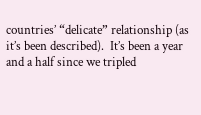countries’ “delicate” relationship (as it’s been described).  It’s been a year and a half since we tripled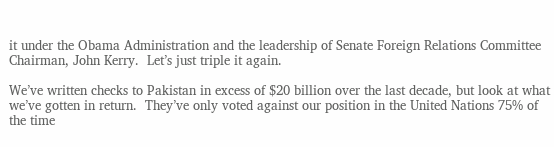it under the Obama Administration and the leadership of Senate Foreign Relations Committee Chairman, John Kerry.  Let’s just triple it again.

We’ve written checks to Pakistan in excess of $20 billion over the last decade, but look at what we’ve gotten in return.  They’ve only voted against our position in the United Nations 75% of the time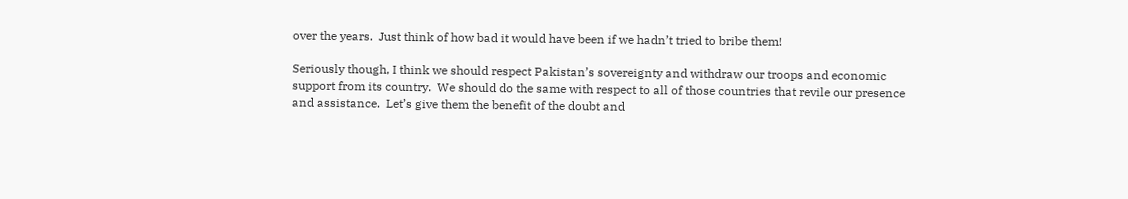over the years.  Just think of how bad it would have been if we hadn’t tried to bribe them!

Seriously though, I think we should respect Pakistan’s sovereignty and withdraw our troops and economic support from its country.  We should do the same with respect to all of those countries that revile our presence and assistance.  Let’s give them the benefit of the doubt and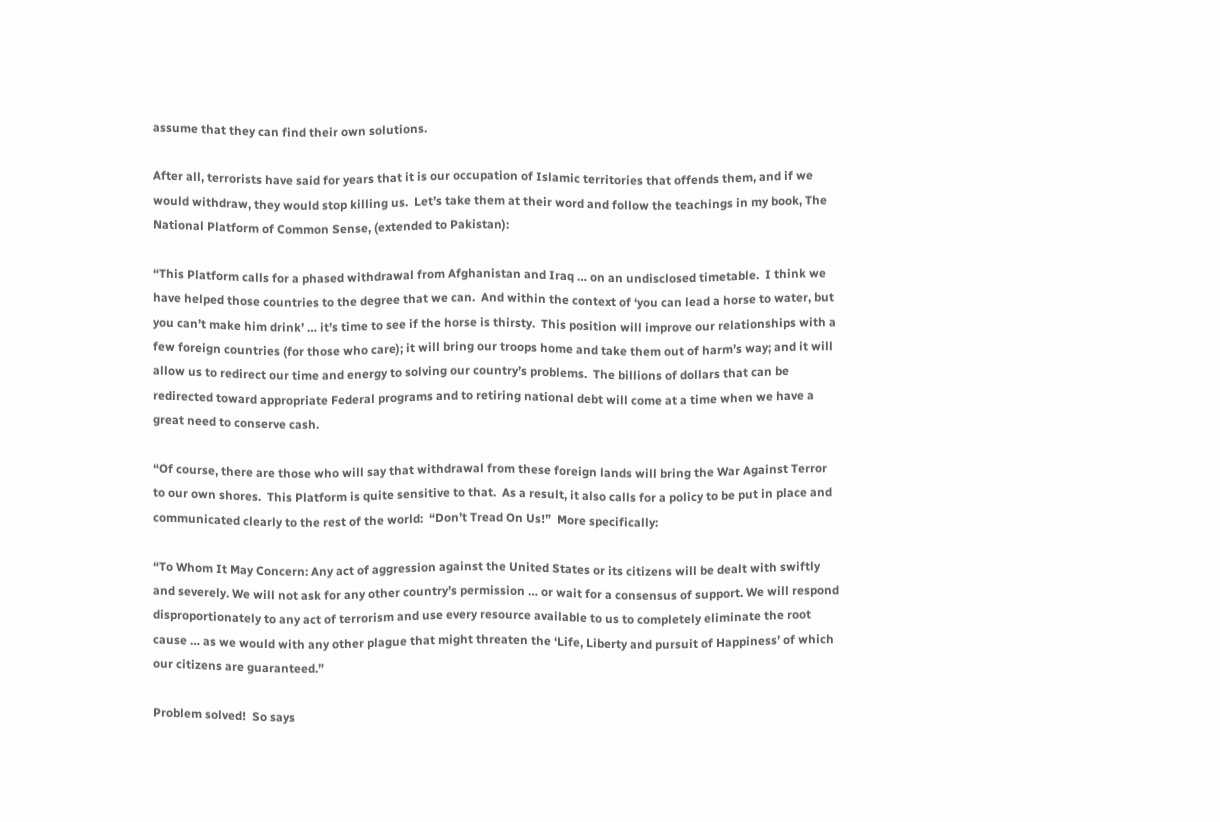assume that they can find their own solutions.

After all, terrorists have said for years that it is our occupation of Islamic territories that offends them, and if we would withdraw, they would stop killing us.  Let’s take them at their word and follow the teachings in my book, The National Platform of Common Sense, (extended to Pakistan):

“This Platform calls for a phased withdrawal from Afghanistan and Iraq … on an undisclosed timetable.  I think we have helped those countries to the degree that we can.  And within the context of ‘you can lead a horse to water, but you can’t make him drink’ … it’s time to see if the horse is thirsty.  This position will improve our relationships with a few foreign countries (for those who care); it will bring our troops home and take them out of harm’s way; and it will allow us to redirect our time and energy to solving our country’s problems.  The billions of dollars that can be redirected toward appropriate Federal programs and to retiring national debt will come at a time when we have a great need to conserve cash.

“Of course, there are those who will say that withdrawal from these foreign lands will bring the War Against Terror to our own shores.  This Platform is quite sensitive to that.  As a result, it also calls for a policy to be put in place and communicated clearly to the rest of the world:  “Don’t Tread On Us!”  More specifically:

“To Whom It May Concern: Any act of aggression against the United States or its citizens will be dealt with swiftly and severely. We will not ask for any other country’s permission … or wait for a consensus of support. We will respond disproportionately to any act of terrorism and use every resource available to us to completely eliminate the root cause … as we would with any other plague that might threaten the ‘Life, Liberty and pursuit of Happiness’ of which our citizens are guaranteed.”

Problem solved!  So says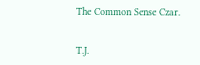The Common Sense Czar.


T.J.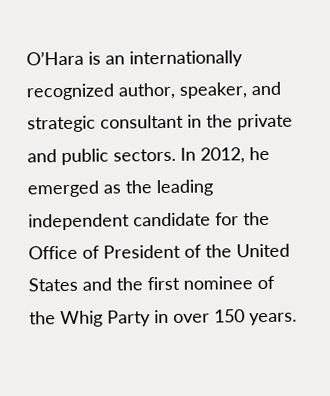O’Hara is an internationally recognized author, speaker, and strategic consultant in the private and public sectors. In 2012, he emerged as the leading independent candidate for the Office of President of the United States and the first nominee of the Whig Party in over 150 years.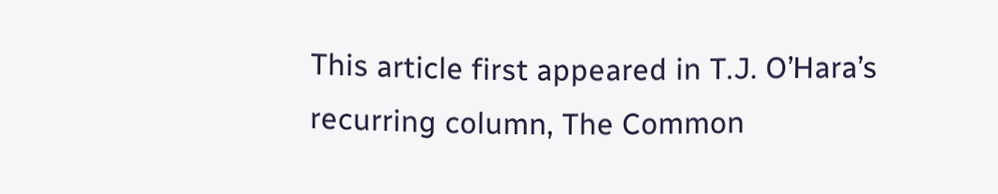This article first appeared in T.J. O’Hara’s recurring column, The Common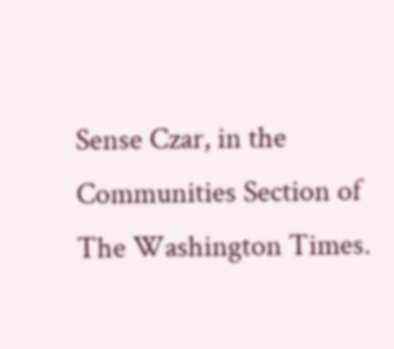Sense Czar, in the Communities Section of The Washington Times.